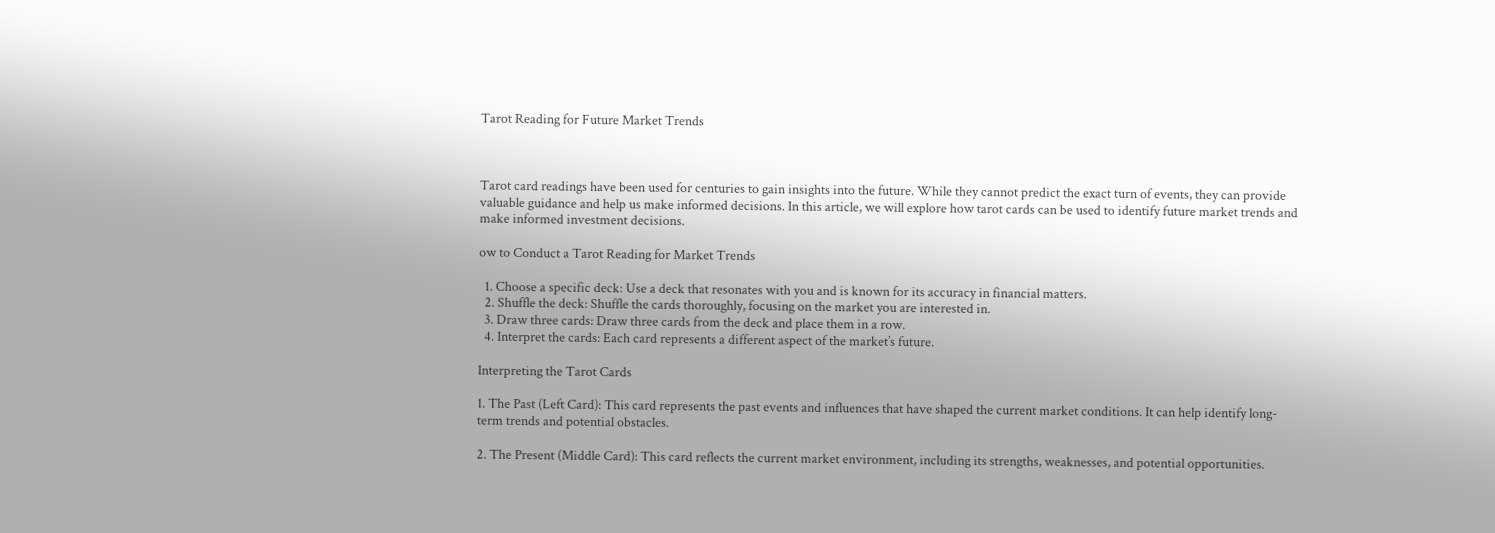Tarot Reading for Future Market Trends



Tarot card readings have been used for centuries to gain insights into the future. While they cannot predict the exact turn of events, they can provide valuable guidance and help us make informed decisions. In this article, we will explore how tarot cards can be used to identify future market trends and make informed investment decisions.

ow to Conduct a Tarot Reading for Market Trends

  1. Choose a specific deck: Use a deck that resonates with you and is known for its accuracy in financial matters.
  2. Shuffle the deck: Shuffle the cards thoroughly, focusing on the market you are interested in.
  3. Draw three cards: Draw three cards from the deck and place them in a row.
  4. Interpret the cards: Each card represents a different aspect of the market’s future.

Interpreting the Tarot Cards

1. The Past (Left Card): This card represents the past events and influences that have shaped the current market conditions. It can help identify long-term trends and potential obstacles.

2. The Present (Middle Card): This card reflects the current market environment, including its strengths, weaknesses, and potential opportunities.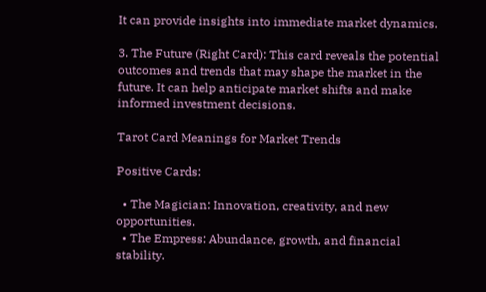It can provide insights into immediate market dynamics.

3. The Future (Right Card): This card reveals the potential outcomes and trends that may shape the market in the future. It can help anticipate market shifts and make informed investment decisions.

Tarot Card Meanings for Market Trends

Positive Cards:

  • The Magician: Innovation, creativity, and new opportunities.
  • The Empress: Abundance, growth, and financial stability.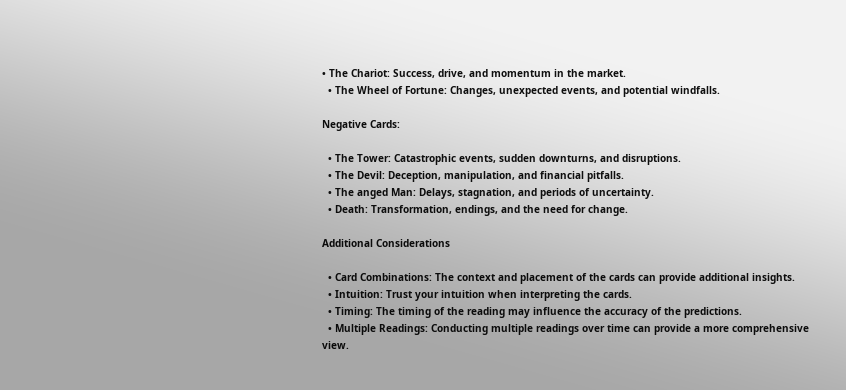• The Chariot: Success, drive, and momentum in the market.
  • The Wheel of Fortune: Changes, unexpected events, and potential windfalls.

Negative Cards:

  • The Tower: Catastrophic events, sudden downturns, and disruptions.
  • The Devil: Deception, manipulation, and financial pitfalls.
  • The anged Man: Delays, stagnation, and periods of uncertainty.
  • Death: Transformation, endings, and the need for change.

Additional Considerations

  • Card Combinations: The context and placement of the cards can provide additional insights.
  • Intuition: Trust your intuition when interpreting the cards.
  • Timing: The timing of the reading may influence the accuracy of the predictions.
  • Multiple Readings: Conducting multiple readings over time can provide a more comprehensive view.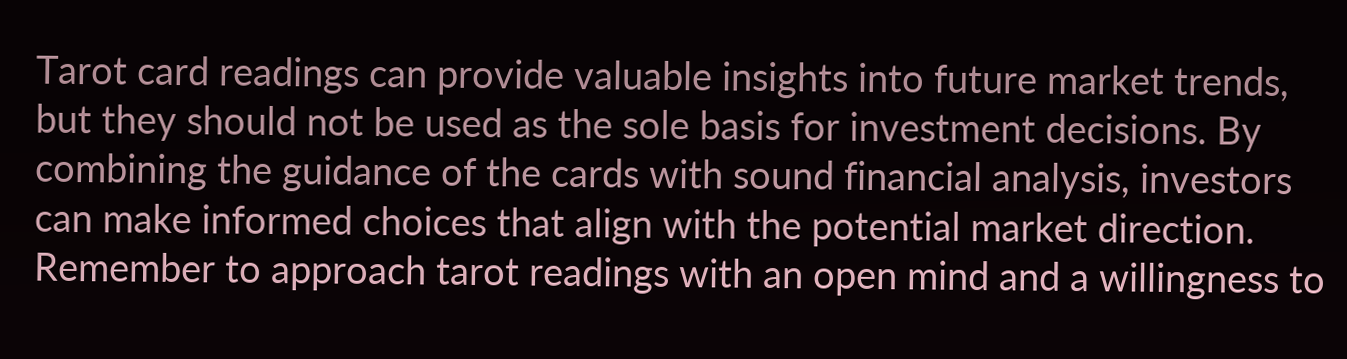Tarot card readings can provide valuable insights into future market trends, but they should not be used as the sole basis for investment decisions. By combining the guidance of the cards with sound financial analysis, investors can make informed choices that align with the potential market direction. Remember to approach tarot readings with an open mind and a willingness to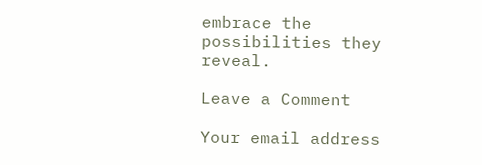embrace the possibilities they reveal.

Leave a Comment

Your email address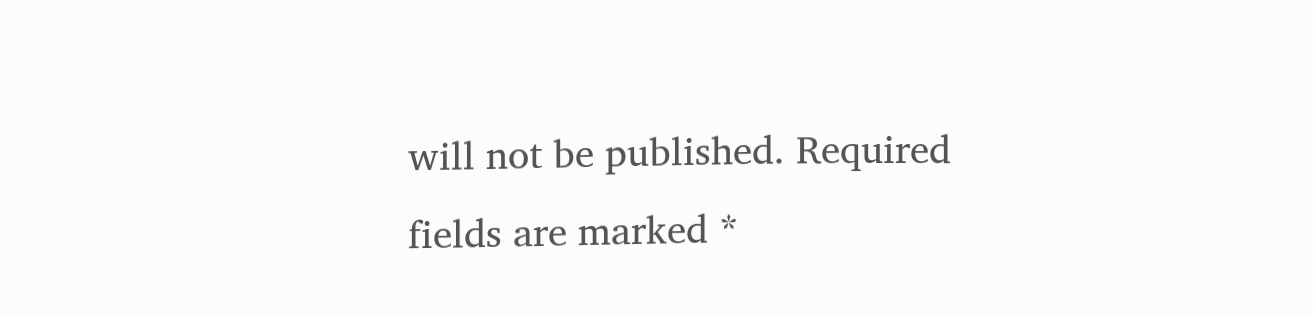will not be published. Required fields are marked *